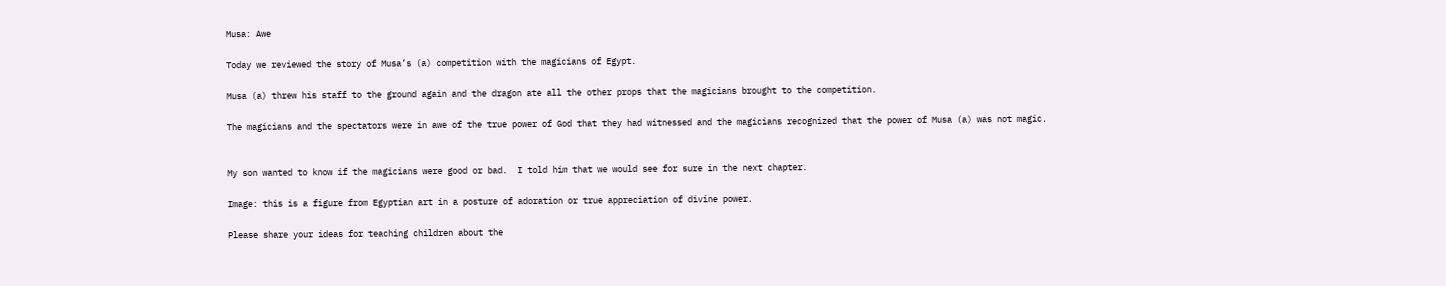Musa: Awe

Today we reviewed the story of Musa’s (a) competition with the magicians of Egypt.

Musa (a) threw his staff to the ground again and the dragon ate all the other props that the magicians brought to the competition.

The magicians and the spectators were in awe of the true power of God that they had witnessed and the magicians recognized that the power of Musa (a) was not magic.


My son wanted to know if the magicians were good or bad.  I told him that we would see for sure in the next chapter.

Image: this is a figure from Egyptian art in a posture of adoration or true appreciation of divine power.

Please share your ideas for teaching children about the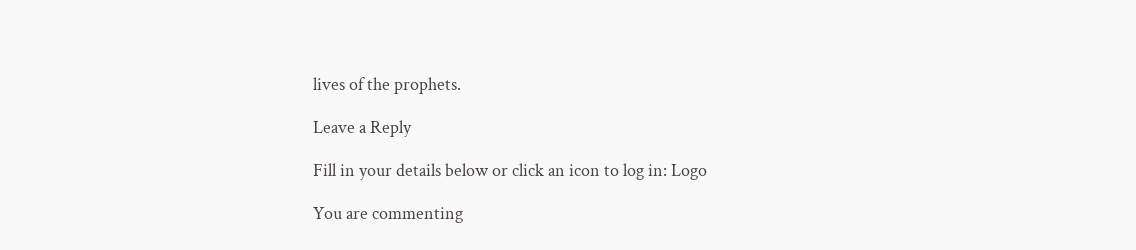lives of the prophets.

Leave a Reply

Fill in your details below or click an icon to log in: Logo

You are commenting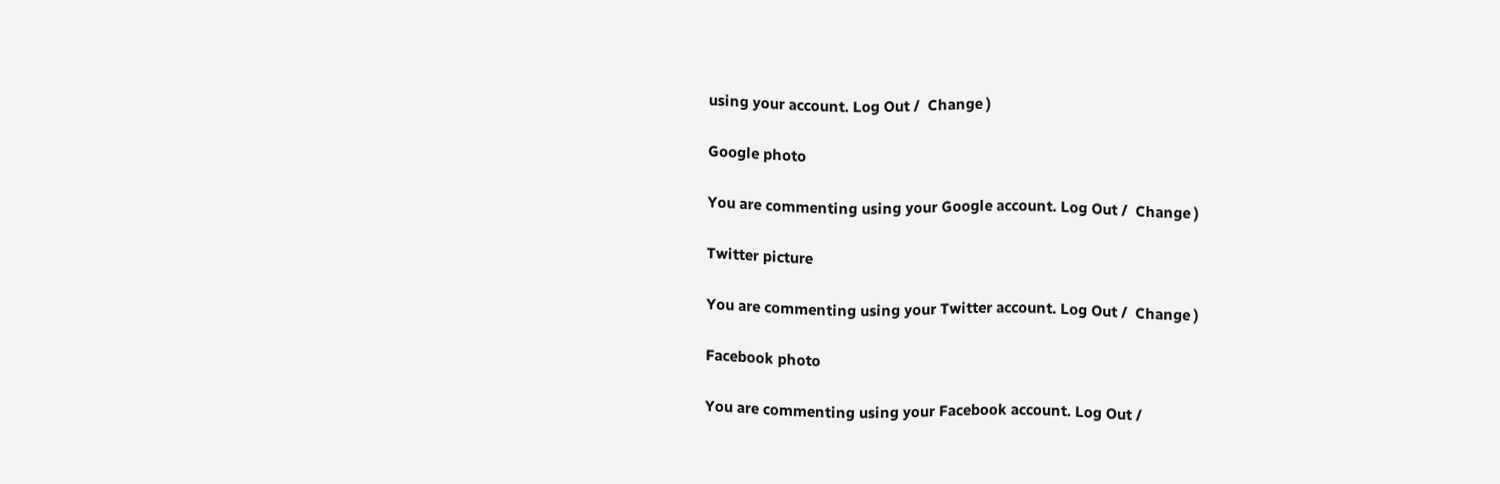using your account. Log Out /  Change )

Google photo

You are commenting using your Google account. Log Out /  Change )

Twitter picture

You are commenting using your Twitter account. Log Out /  Change )

Facebook photo

You are commenting using your Facebook account. Log Out /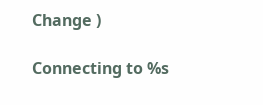Change )

Connecting to %s